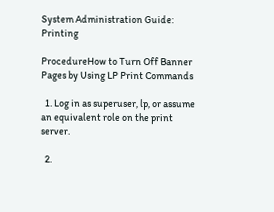System Administration Guide: Printing

ProcedureHow to Turn Off Banner Pages by Using LP Print Commands

  1. Log in as superuser, lp, or assume an equivalent role on the print server.

  2.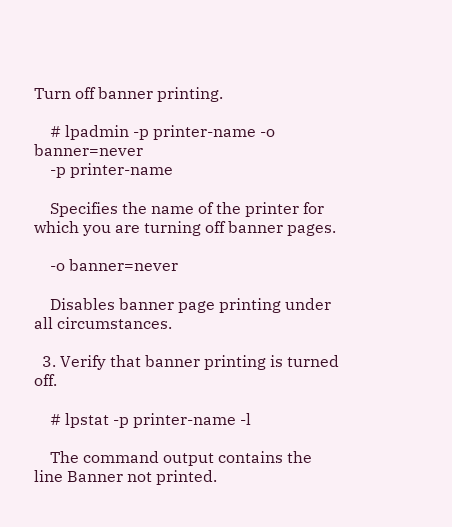Turn off banner printing.

    # lpadmin -p printer-name -o banner=never
    -p printer-name

    Specifies the name of the printer for which you are turning off banner pages.

    -o banner=never

    Disables banner page printing under all circumstances.

  3. Verify that banner printing is turned off.

    # lpstat -p printer-name -l

    The command output contains the line Banner not printed.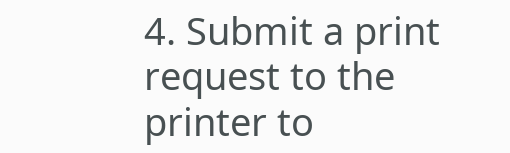4. Submit a print request to the printer to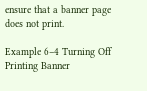ensure that a banner page does not print.

Example 6–4 Turning Off Printing Banner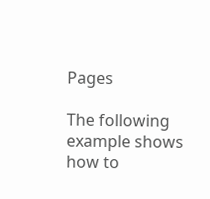Pages

The following example shows how to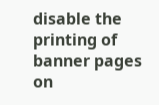disable the printing of banner pages on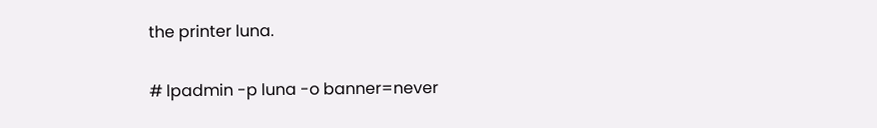the printer luna.

# lpadmin -p luna -o banner=never